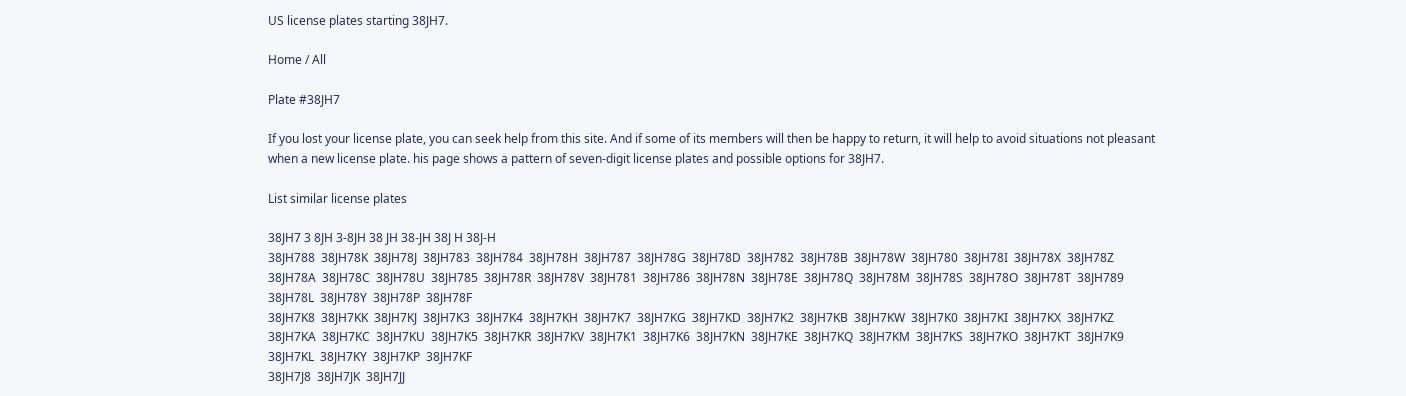US license plates starting 38JH7.

Home / All

Plate #38JH7

If you lost your license plate, you can seek help from this site. And if some of its members will then be happy to return, it will help to avoid situations not pleasant when a new license plate. his page shows a pattern of seven-digit license plates and possible options for 38JH7.

List similar license plates

38JH7 3 8JH 3-8JH 38 JH 38-JH 38J H 38J-H
38JH788  38JH78K  38JH78J  38JH783  38JH784  38JH78H  38JH787  38JH78G  38JH78D  38JH782  38JH78B  38JH78W  38JH780  38JH78I  38JH78X  38JH78Z  38JH78A  38JH78C  38JH78U  38JH785  38JH78R  38JH78V  38JH781  38JH786  38JH78N  38JH78E  38JH78Q  38JH78M  38JH78S  38JH78O  38JH78T  38JH789  38JH78L  38JH78Y  38JH78P  38JH78F
38JH7K8  38JH7KK  38JH7KJ  38JH7K3  38JH7K4  38JH7KH  38JH7K7  38JH7KG  38JH7KD  38JH7K2  38JH7KB  38JH7KW  38JH7K0  38JH7KI  38JH7KX  38JH7KZ  38JH7KA  38JH7KC  38JH7KU  38JH7K5  38JH7KR  38JH7KV  38JH7K1  38JH7K6  38JH7KN  38JH7KE  38JH7KQ  38JH7KM  38JH7KS  38JH7KO  38JH7KT  38JH7K9  38JH7KL  38JH7KY  38JH7KP  38JH7KF
38JH7J8  38JH7JK  38JH7JJ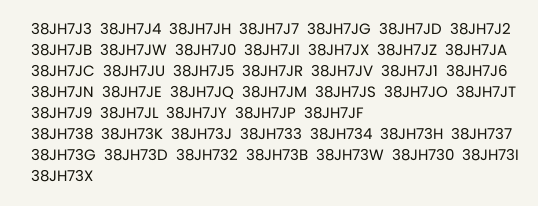38JH7J3  38JH7J4  38JH7JH  38JH7J7  38JH7JG  38JH7JD  38JH7J2  38JH7JB  38JH7JW  38JH7J0  38JH7JI  38JH7JX  38JH7JZ  38JH7JA  38JH7JC  38JH7JU  38JH7J5  38JH7JR  38JH7JV  38JH7J1  38JH7J6  38JH7JN  38JH7JE  38JH7JQ  38JH7JM  38JH7JS  38JH7JO  38JH7JT  38JH7J9  38JH7JL  38JH7JY  38JH7JP  38JH7JF
38JH738  38JH73K  38JH73J  38JH733  38JH734  38JH73H  38JH737  38JH73G  38JH73D  38JH732  38JH73B  38JH73W  38JH730  38JH73I  38JH73X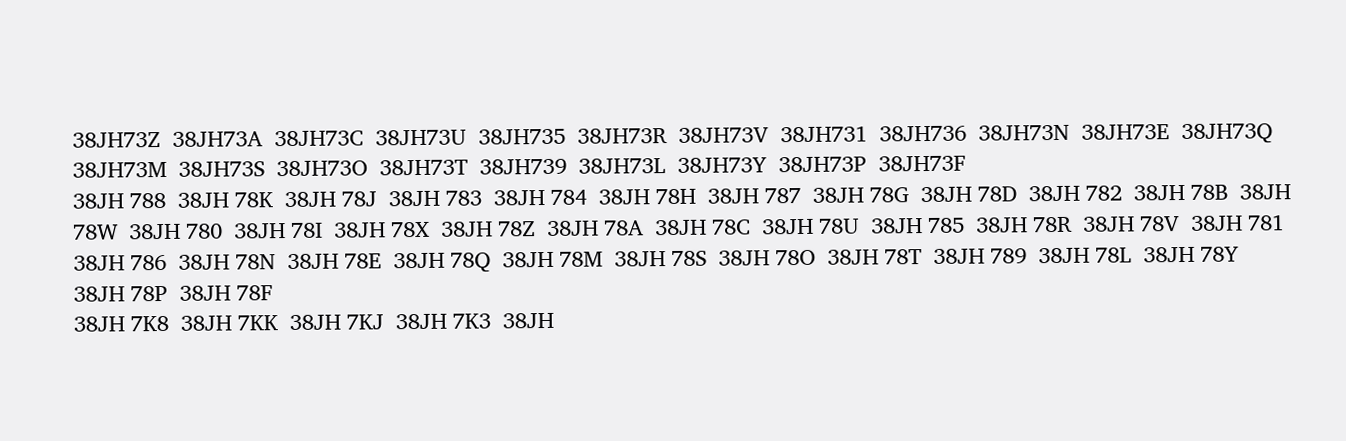38JH73Z  38JH73A  38JH73C  38JH73U  38JH735  38JH73R  38JH73V  38JH731  38JH736  38JH73N  38JH73E  38JH73Q  38JH73M  38JH73S  38JH73O  38JH73T  38JH739  38JH73L  38JH73Y  38JH73P  38JH73F
38JH 788  38JH 78K  38JH 78J  38JH 783  38JH 784  38JH 78H  38JH 787  38JH 78G  38JH 78D  38JH 782  38JH 78B  38JH 78W  38JH 780  38JH 78I  38JH 78X  38JH 78Z  38JH 78A  38JH 78C  38JH 78U  38JH 785  38JH 78R  38JH 78V  38JH 781  38JH 786  38JH 78N  38JH 78E  38JH 78Q  38JH 78M  38JH 78S  38JH 78O  38JH 78T  38JH 789  38JH 78L  38JH 78Y  38JH 78P  38JH 78F
38JH 7K8  38JH 7KK  38JH 7KJ  38JH 7K3  38JH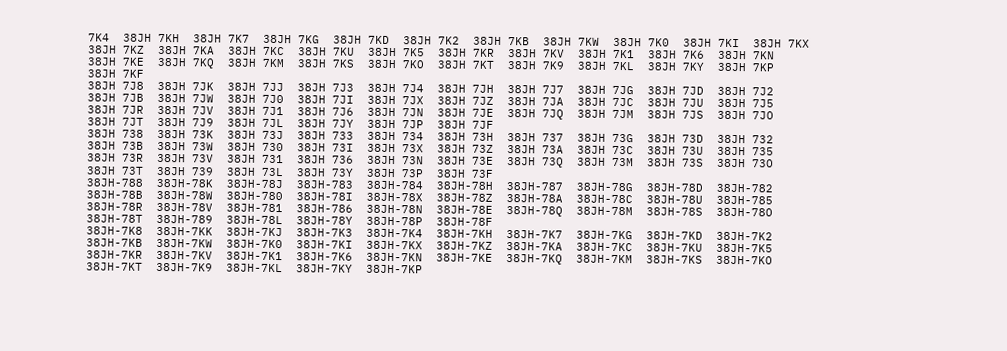7K4  38JH 7KH  38JH 7K7  38JH 7KG  38JH 7KD  38JH 7K2  38JH 7KB  38JH 7KW  38JH 7K0  38JH 7KI  38JH 7KX  38JH 7KZ  38JH 7KA  38JH 7KC  38JH 7KU  38JH 7K5  38JH 7KR  38JH 7KV  38JH 7K1  38JH 7K6  38JH 7KN  38JH 7KE  38JH 7KQ  38JH 7KM  38JH 7KS  38JH 7KO  38JH 7KT  38JH 7K9  38JH 7KL  38JH 7KY  38JH 7KP  38JH 7KF
38JH 7J8  38JH 7JK  38JH 7JJ  38JH 7J3  38JH 7J4  38JH 7JH  38JH 7J7  38JH 7JG  38JH 7JD  38JH 7J2  38JH 7JB  38JH 7JW  38JH 7J0  38JH 7JI  38JH 7JX  38JH 7JZ  38JH 7JA  38JH 7JC  38JH 7JU  38JH 7J5  38JH 7JR  38JH 7JV  38JH 7J1  38JH 7J6  38JH 7JN  38JH 7JE  38JH 7JQ  38JH 7JM  38JH 7JS  38JH 7JO  38JH 7JT  38JH 7J9  38JH 7JL  38JH 7JY  38JH 7JP  38JH 7JF
38JH 738  38JH 73K  38JH 73J  38JH 733  38JH 734  38JH 73H  38JH 737  38JH 73G  38JH 73D  38JH 732  38JH 73B  38JH 73W  38JH 730  38JH 73I  38JH 73X  38JH 73Z  38JH 73A  38JH 73C  38JH 73U  38JH 735  38JH 73R  38JH 73V  38JH 731  38JH 736  38JH 73N  38JH 73E  38JH 73Q  38JH 73M  38JH 73S  38JH 73O  38JH 73T  38JH 739  38JH 73L  38JH 73Y  38JH 73P  38JH 73F
38JH-788  38JH-78K  38JH-78J  38JH-783  38JH-784  38JH-78H  38JH-787  38JH-78G  38JH-78D  38JH-782  38JH-78B  38JH-78W  38JH-780  38JH-78I  38JH-78X  38JH-78Z  38JH-78A  38JH-78C  38JH-78U  38JH-785  38JH-78R  38JH-78V  38JH-781  38JH-786  38JH-78N  38JH-78E  38JH-78Q  38JH-78M  38JH-78S  38JH-78O  38JH-78T  38JH-789  38JH-78L  38JH-78Y  38JH-78P  38JH-78F
38JH-7K8  38JH-7KK  38JH-7KJ  38JH-7K3  38JH-7K4  38JH-7KH  38JH-7K7  38JH-7KG  38JH-7KD  38JH-7K2  38JH-7KB  38JH-7KW  38JH-7K0  38JH-7KI  38JH-7KX  38JH-7KZ  38JH-7KA  38JH-7KC  38JH-7KU  38JH-7K5  38JH-7KR  38JH-7KV  38JH-7K1  38JH-7K6  38JH-7KN  38JH-7KE  38JH-7KQ  38JH-7KM  38JH-7KS  38JH-7KO  38JH-7KT  38JH-7K9  38JH-7KL  38JH-7KY  38JH-7KP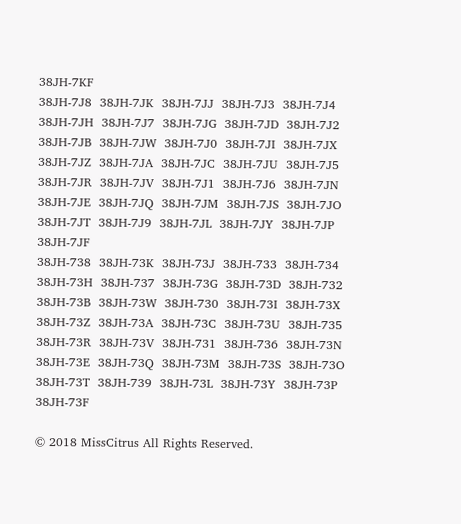38JH-7KF
38JH-7J8  38JH-7JK  38JH-7JJ  38JH-7J3  38JH-7J4  38JH-7JH  38JH-7J7  38JH-7JG  38JH-7JD  38JH-7J2  38JH-7JB  38JH-7JW  38JH-7J0  38JH-7JI  38JH-7JX  38JH-7JZ  38JH-7JA  38JH-7JC  38JH-7JU  38JH-7J5  38JH-7JR  38JH-7JV  38JH-7J1  38JH-7J6  38JH-7JN  38JH-7JE  38JH-7JQ  38JH-7JM  38JH-7JS  38JH-7JO  38JH-7JT  38JH-7J9  38JH-7JL  38JH-7JY  38JH-7JP  38JH-7JF
38JH-738  38JH-73K  38JH-73J  38JH-733  38JH-734  38JH-73H  38JH-737  38JH-73G  38JH-73D  38JH-732  38JH-73B  38JH-73W  38JH-730  38JH-73I  38JH-73X  38JH-73Z  38JH-73A  38JH-73C  38JH-73U  38JH-735  38JH-73R  38JH-73V  38JH-731  38JH-736  38JH-73N  38JH-73E  38JH-73Q  38JH-73M  38JH-73S  38JH-73O  38JH-73T  38JH-739  38JH-73L  38JH-73Y  38JH-73P  38JH-73F

© 2018 MissCitrus All Rights Reserved.